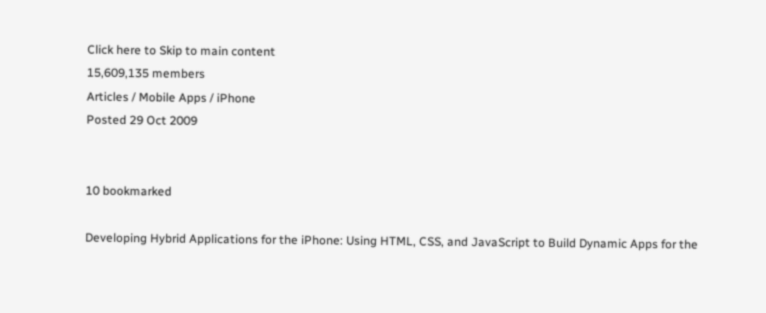Click here to Skip to main content
15,609,135 members
Articles / Mobile Apps / iPhone
Posted 29 Oct 2009


10 bookmarked

Developing Hybrid Applications for the iPhone: Using HTML, CSS, and JavaScript to Build Dynamic Apps for the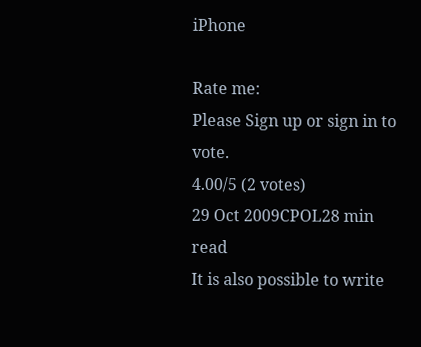iPhone

Rate me:
Please Sign up or sign in to vote.
4.00/5 (2 votes)
29 Oct 2009CPOL28 min read
It is also possible to write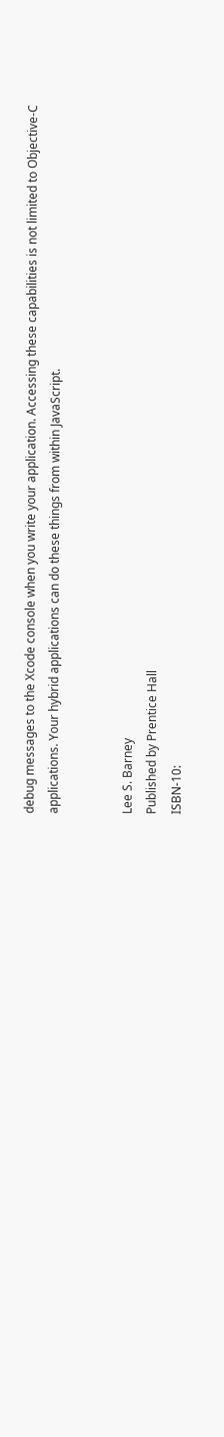debug messages to the Xcode console when you write your application. Accessing these capabilities is not limited to Objective-C applications. Your hybrid applications can do these things from within JavaScript.


Lee S. Barney
Published by Prentice Hall
ISBN-10: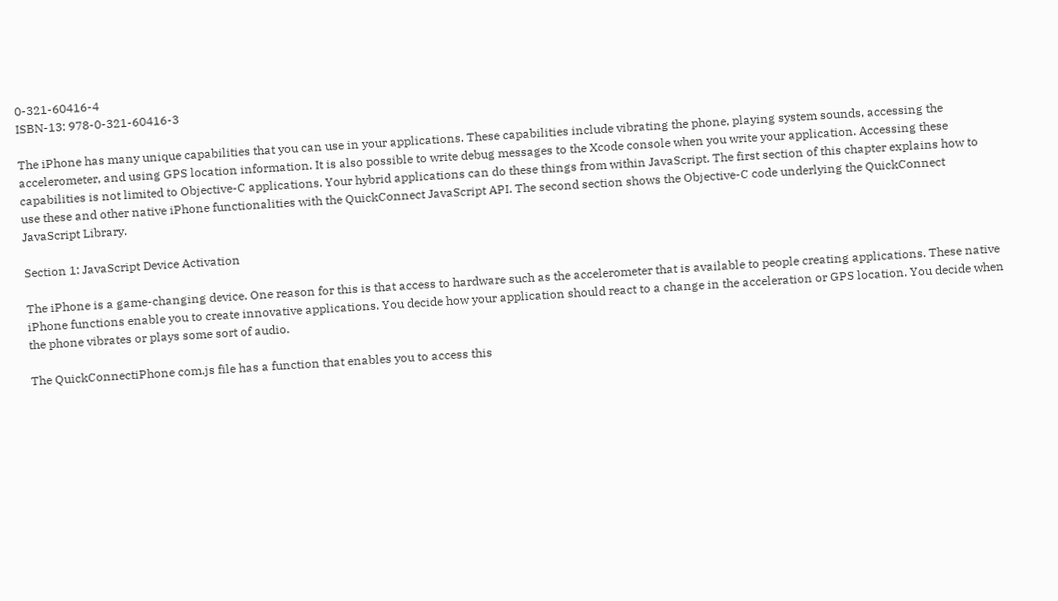0-321-60416-4
ISBN-13: 978-0-321-60416-3

The iPhone has many unique capabilities that you can use in your applications. These capabilities include vibrating the phone, playing system sounds, accessing the accelerometer, and using GPS location information. It is also possible to write debug messages to the Xcode console when you write your application. Accessing these capabilities is not limited to Objective-C applications. Your hybrid applications can do these things from within JavaScript. The first section of this chapter explains how to use these and other native iPhone functionalities with the QuickConnect JavaScript API. The second section shows the Objective-C code underlying the QuickConnect JavaScript Library.

Section 1: JavaScript Device Activation

The iPhone is a game-changing device. One reason for this is that access to hardware such as the accelerometer that is available to people creating applications. These native iPhone functions enable you to create innovative applications. You decide how your application should react to a change in the acceleration or GPS location. You decide when the phone vibrates or plays some sort of audio.

The QuickConnectiPhone com.js file has a function that enables you to access this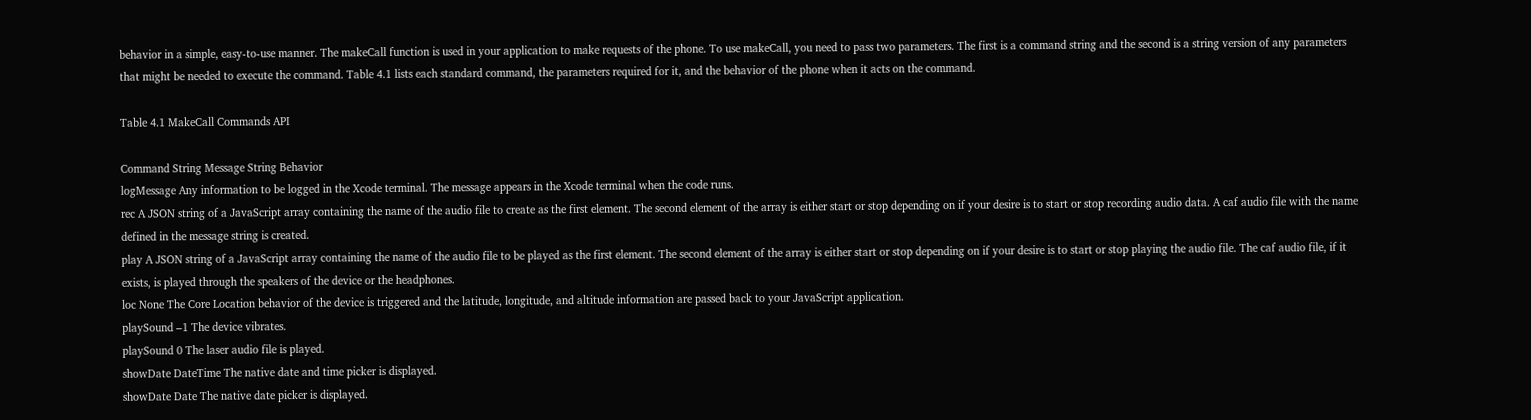behavior in a simple, easy-to-use manner. The makeCall function is used in your application to make requests of the phone. To use makeCall, you need to pass two parameters. The first is a command string and the second is a string version of any parameters that might be needed to execute the command. Table 4.1 lists each standard command, the parameters required for it, and the behavior of the phone when it acts on the command.

Table 4.1 MakeCall Commands API

Command String Message String Behavior
logMessage Any information to be logged in the Xcode terminal. The message appears in the Xcode terminal when the code runs.
rec A JSON string of a JavaScript array containing the name of the audio file to create as the first element. The second element of the array is either start or stop depending on if your desire is to start or stop recording audio data. A caf audio file with the name defined in the message string is created.
play A JSON string of a JavaScript array containing the name of the audio file to be played as the first element. The second element of the array is either start or stop depending on if your desire is to start or stop playing the audio file. The caf audio file, if it exists, is played through the speakers of the device or the headphones.
loc None The Core Location behavior of the device is triggered and the latitude, longitude, and altitude information are passed back to your JavaScript application.
playSound –1 The device vibrates.
playSound 0 The laser audio file is played.
showDate DateTime The native date and time picker is displayed.
showDate Date The native date picker is displayed.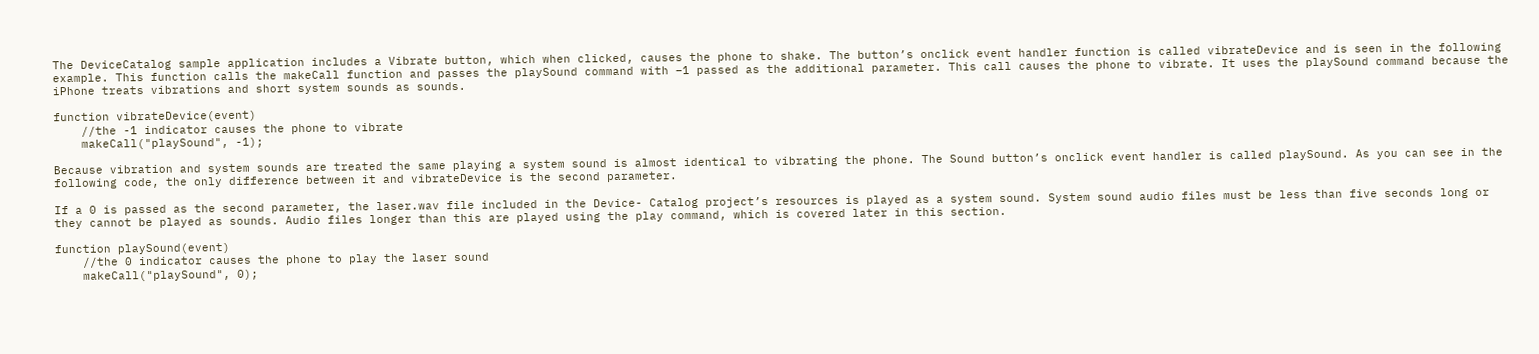The DeviceCatalog sample application includes a Vibrate button, which when clicked, causes the phone to shake. The button’s onclick event handler function is called vibrateDevice and is seen in the following example. This function calls the makeCall function and passes the playSound command with –1 passed as the additional parameter. This call causes the phone to vibrate. It uses the playSound command because the iPhone treats vibrations and short system sounds as sounds.

function vibrateDevice(event)
    //the -1 indicator causes the phone to vibrate
    makeCall("playSound", -1);

Because vibration and system sounds are treated the same playing a system sound is almost identical to vibrating the phone. The Sound button’s onclick event handler is called playSound. As you can see in the following code, the only difference between it and vibrateDevice is the second parameter.

If a 0 is passed as the second parameter, the laser.wav file included in the Device- Catalog project’s resources is played as a system sound. System sound audio files must be less than five seconds long or they cannot be played as sounds. Audio files longer than this are played using the play command, which is covered later in this section.

function playSound(event)
    //the 0 indicator causes the phone to play the laser sound
    makeCall("playSound", 0);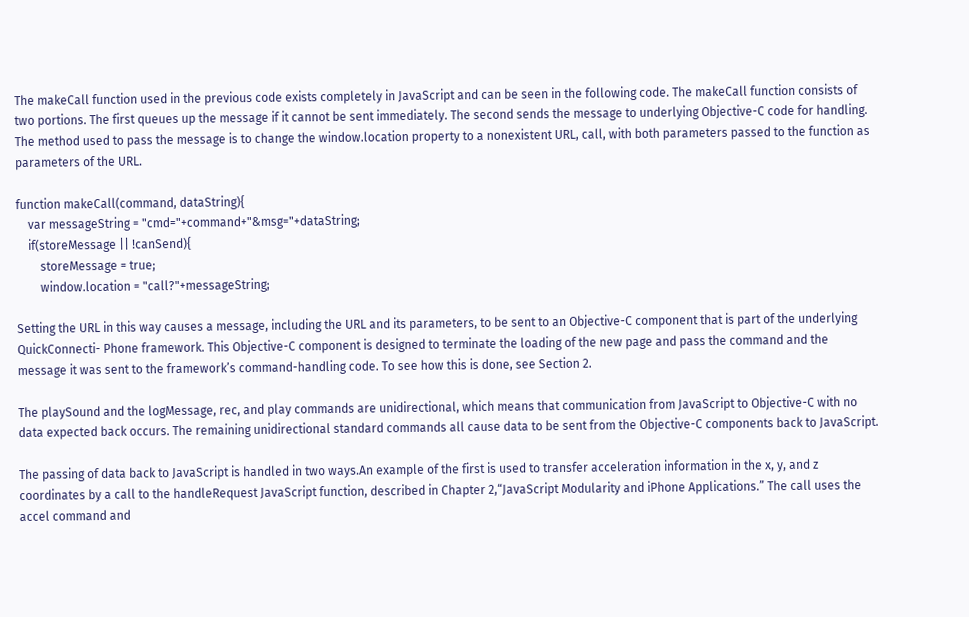The makeCall function used in the previous code exists completely in JavaScript and can be seen in the following code. The makeCall function consists of two portions. The first queues up the message if it cannot be sent immediately. The second sends the message to underlying Objective-C code for handling. The method used to pass the message is to change the window.location property to a nonexistent URL, call, with both parameters passed to the function as parameters of the URL.

function makeCall(command, dataString){
    var messageString = "cmd="+command+"&msg="+dataString;
    if(storeMessage || !canSend){
        storeMessage = true;
        window.location = "call?"+messageString;

Setting the URL in this way causes a message, including the URL and its parameters, to be sent to an Objective-C component that is part of the underlying QuickConnecti- Phone framework. This Objective-C component is designed to terminate the loading of the new page and pass the command and the message it was sent to the framework’s command-handling code. To see how this is done, see Section 2.

The playSound and the logMessage, rec, and play commands are unidirectional, which means that communication from JavaScript to Objective-C with no data expected back occurs. The remaining unidirectional standard commands all cause data to be sent from the Objective-C components back to JavaScript.

The passing of data back to JavaScript is handled in two ways.An example of the first is used to transfer acceleration information in the x, y, and z coordinates by a call to the handleRequest JavaScript function, described in Chapter 2,“JavaScript Modularity and iPhone Applications.” The call uses the accel command and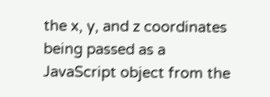the x, y, and z coordinates being passed as a JavaScript object from the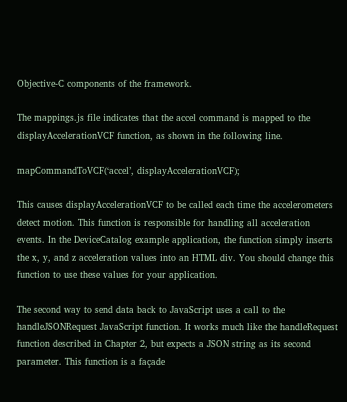Objective-C components of the framework.

The mappings.js file indicates that the accel command is mapped to the displayAccelerationVCF function, as shown in the following line.

mapCommandToVCF(‘accel’, displayAccelerationVCF);

This causes displayAccelerationVCF to be called each time the accelerometers detect motion. This function is responsible for handling all acceleration events. In the DeviceCatalog example application, the function simply inserts the x, y, and z acceleration values into an HTML div. You should change this function to use these values for your application.

The second way to send data back to JavaScript uses a call to the handleJSONRequest JavaScript function. It works much like the handleRequest function described in Chapter 2, but expects a JSON string as its second parameter. This function is a façade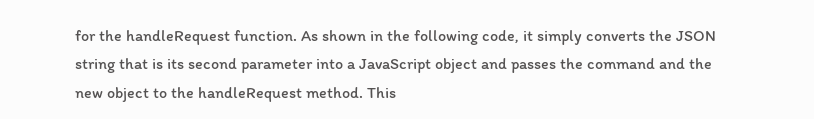for the handleRequest function. As shown in the following code, it simply converts the JSON string that is its second parameter into a JavaScript object and passes the command and the new object to the handleRequest method. This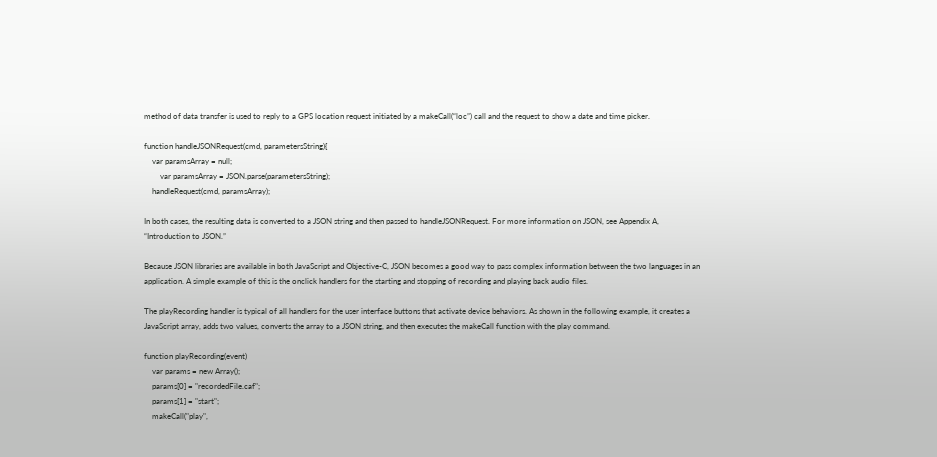method of data transfer is used to reply to a GPS location request initiated by a makeCall(“loc”) call and the request to show a date and time picker.

function handleJSONRequest(cmd, parametersString){
    var paramsArray = null;
        var paramsArray = JSON.parse(parametersString);
    handleRequest(cmd, paramsArray);

In both cases, the resulting data is converted to a JSON string and then passed to handleJSONRequest. For more information on JSON, see Appendix A, “Introduction to JSON.”

Because JSON libraries are available in both JavaScript and Objective-C, JSON becomes a good way to pass complex information between the two languages in an application. A simple example of this is the onclick handlers for the starting and stopping of recording and playing back audio files.

The playRecording handler is typical of all handlers for the user interface buttons that activate device behaviors. As shown in the following example, it creates a JavaScript array, adds two values, converts the array to a JSON string, and then executes the makeCall function with the play command.

function playRecording(event)
    var params = new Array();
    params[0] = "recordedFile.caf";
    params[1] = "start";
    makeCall("play",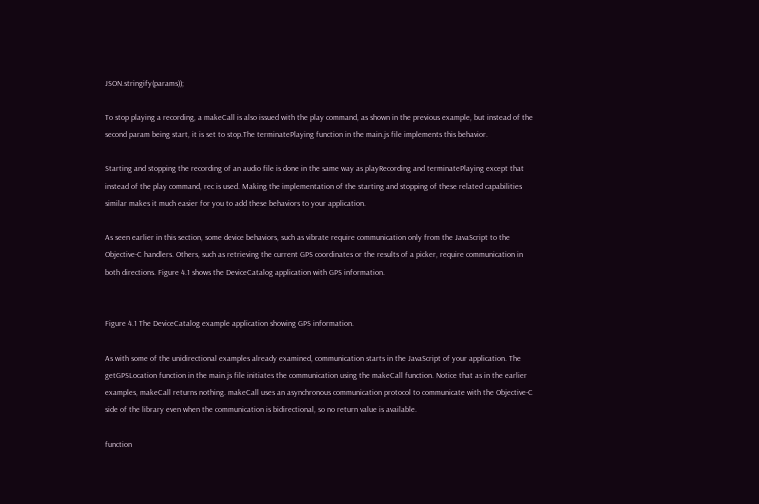JSON.stringify(params));

To stop playing a recording, a makeCall is also issued with the play command, as shown in the previous example, but instead of the second param being start, it is set to stop.The terminatePlaying function in the main.js file implements this behavior.

Starting and stopping the recording of an audio file is done in the same way as playRecording and terminatePlaying except that instead of the play command, rec is used. Making the implementation of the starting and stopping of these related capabilities similar makes it much easier for you to add these behaviors to your application.

As seen earlier in this section, some device behaviors, such as vibrate require communication only from the JavaScript to the Objective-C handlers. Others, such as retrieving the current GPS coordinates or the results of a picker, require communication in both directions. Figure 4.1 shows the DeviceCatalog application with GPS information.


Figure 4.1 The DeviceCatalog example application showing GPS information.

As with some of the unidirectional examples already examined, communication starts in the JavaScript of your application. The getGPSLocation function in the main.js file initiates the communication using the makeCall function. Notice that as in the earlier examples, makeCall returns nothing. makeCall uses an asynchronous communication protocol to communicate with the Objective-C side of the library even when the communication is bidirectional, so no return value is available.

function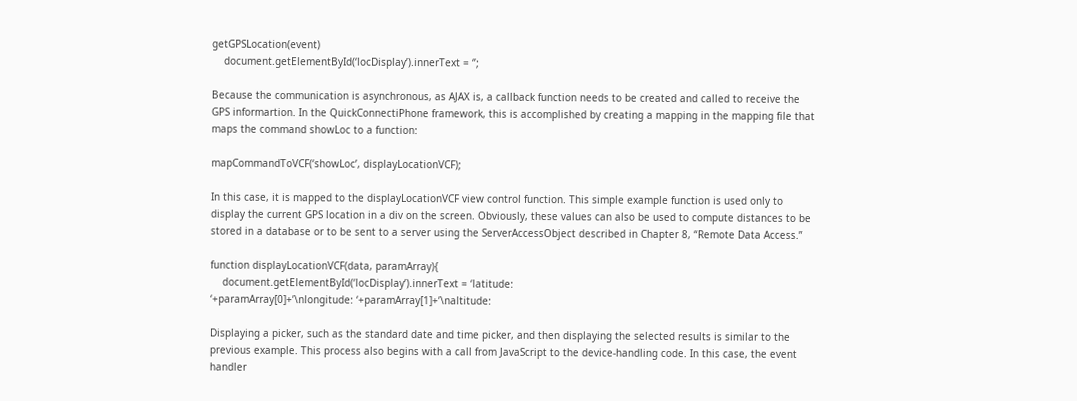getGPSLocation(event)
    document.getElementById(‘locDisplay’).innerText = ‘’;

Because the communication is asynchronous, as AJAX is, a callback function needs to be created and called to receive the GPS informartion. In the QuickConnectiPhone framework, this is accomplished by creating a mapping in the mapping file that maps the command showLoc to a function:

mapCommandToVCF(‘showLoc’, displayLocationVCF);

In this case, it is mapped to the displayLocationVCF view control function. This simple example function is used only to display the current GPS location in a div on the screen. Obviously, these values can also be used to compute distances to be stored in a database or to be sent to a server using the ServerAccessObject described in Chapter 8, “Remote Data Access.”

function displayLocationVCF(data, paramArray){
    document.getElementById(‘locDisplay’).innerText = ‘latitude:
‘+paramArray[0]+’\nlongitude: ‘+paramArray[1]+’\naltitude:

Displaying a picker, such as the standard date and time picker, and then displaying the selected results is similar to the previous example. This process also begins with a call from JavaScript to the device-handling code. In this case, the event handler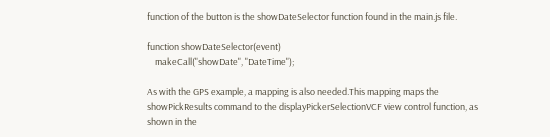function of the button is the showDateSelector function found in the main.js file.

function showDateSelector(event)
    makeCall("showDate", "DateTime");

As with the GPS example, a mapping is also needed.This mapping maps the showPickResults command to the displayPickerSelectionVCF view control function, as shown in the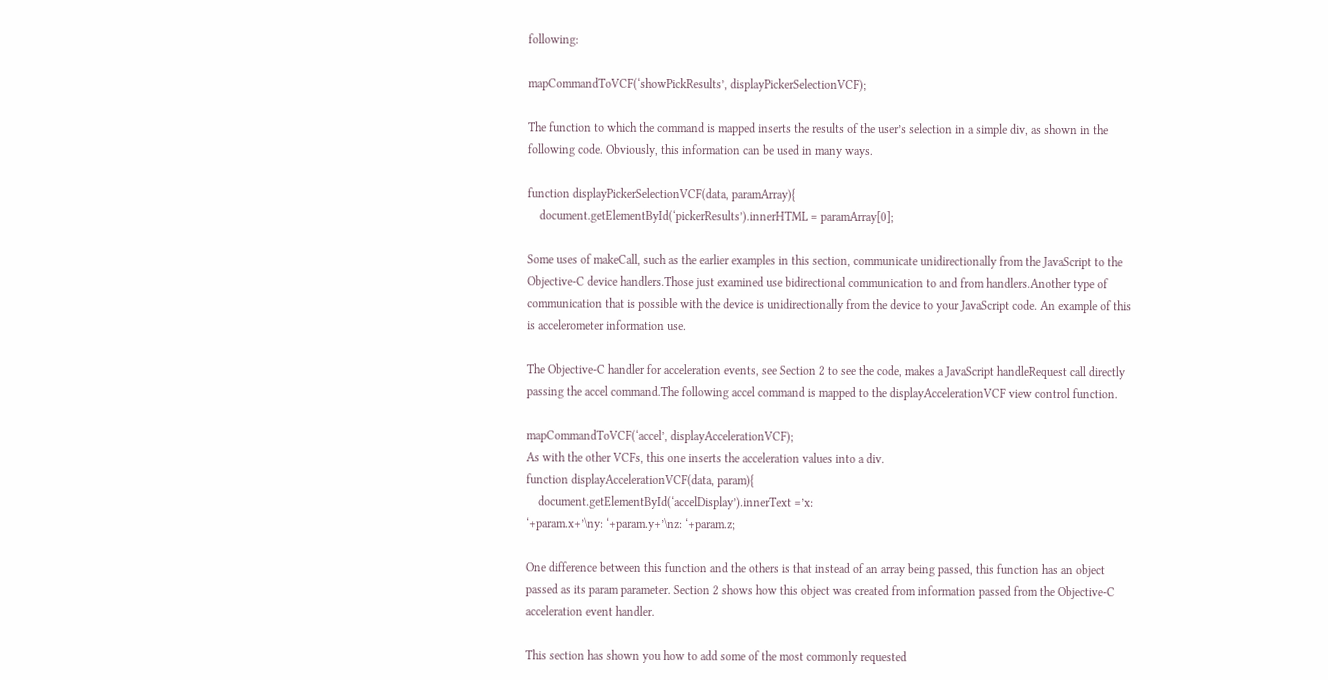following:

mapCommandToVCF(‘showPickResults’, displayPickerSelectionVCF);

The function to which the command is mapped inserts the results of the user’s selection in a simple div, as shown in the following code. Obviously, this information can be used in many ways.

function displayPickerSelectionVCF(data, paramArray){
    document.getElementById(‘pickerResults’).innerHTML = paramArray[0];

Some uses of makeCall, such as the earlier examples in this section, communicate unidirectionally from the JavaScript to the Objective-C device handlers.Those just examined use bidirectional communication to and from handlers.Another type of communication that is possible with the device is unidirectionally from the device to your JavaScript code. An example of this is accelerometer information use.

The Objective-C handler for acceleration events, see Section 2 to see the code, makes a JavaScript handleRequest call directly passing the accel command.The following accel command is mapped to the displayAccelerationVCF view control function.

mapCommandToVCF(‘accel’, displayAccelerationVCF);
As with the other VCFs, this one inserts the acceleration values into a div.
function displayAccelerationVCF(data, param){
    document.getElementById(‘accelDisplay’).innerText =’x:
‘+param.x+’\ny: ‘+param.y+’\nz: ‘+param.z;

One difference between this function and the others is that instead of an array being passed, this function has an object passed as its param parameter. Section 2 shows how this object was created from information passed from the Objective-C acceleration event handler.

This section has shown you how to add some of the most commonly requested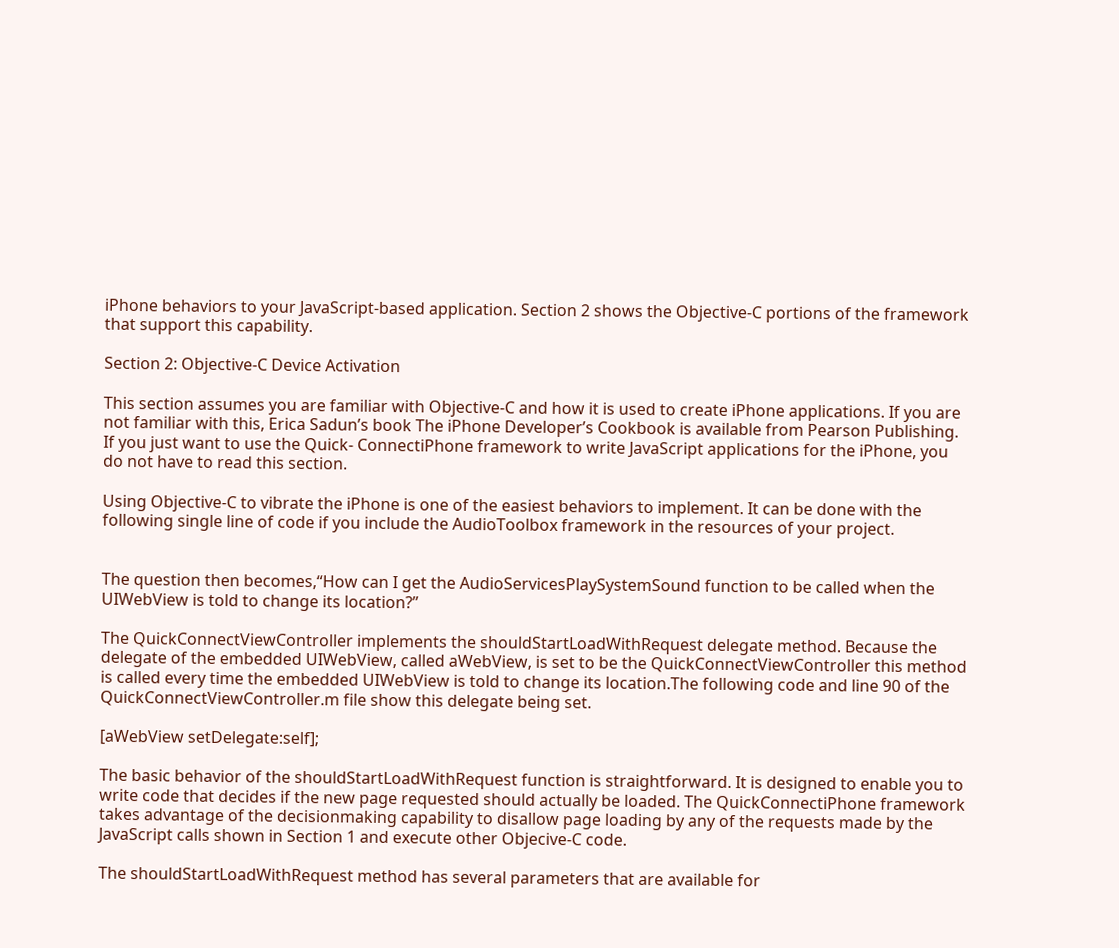iPhone behaviors to your JavaScript-based application. Section 2 shows the Objective-C portions of the framework that support this capability.

Section 2: Objective-C Device Activation

This section assumes you are familiar with Objective-C and how it is used to create iPhone applications. If you are not familiar with this, Erica Sadun’s book The iPhone Developer’s Cookbook is available from Pearson Publishing. If you just want to use the Quick- ConnectiPhone framework to write JavaScript applications for the iPhone, you do not have to read this section.

Using Objective-C to vibrate the iPhone is one of the easiest behaviors to implement. It can be done with the following single line of code if you include the AudioToolbox framework in the resources of your project.


The question then becomes,“How can I get the AudioServicesPlaySystemSound function to be called when the UIWebView is told to change its location?”

The QuickConnectViewController implements the shouldStartLoadWithRequest delegate method. Because the delegate of the embedded UIWebView, called aWebView, is set to be the QuickConnectViewController this method is called every time the embedded UIWebView is told to change its location.The following code and line 90 of the QuickConnectViewController.m file show this delegate being set.

[aWebView setDelegate:self];

The basic behavior of the shouldStartLoadWithRequest function is straightforward. It is designed to enable you to write code that decides if the new page requested should actually be loaded. The QuickConnectiPhone framework takes advantage of the decisionmaking capability to disallow page loading by any of the requests made by the JavaScript calls shown in Section 1 and execute other Objecive-C code.

The shouldStartLoadWithRequest method has several parameters that are available for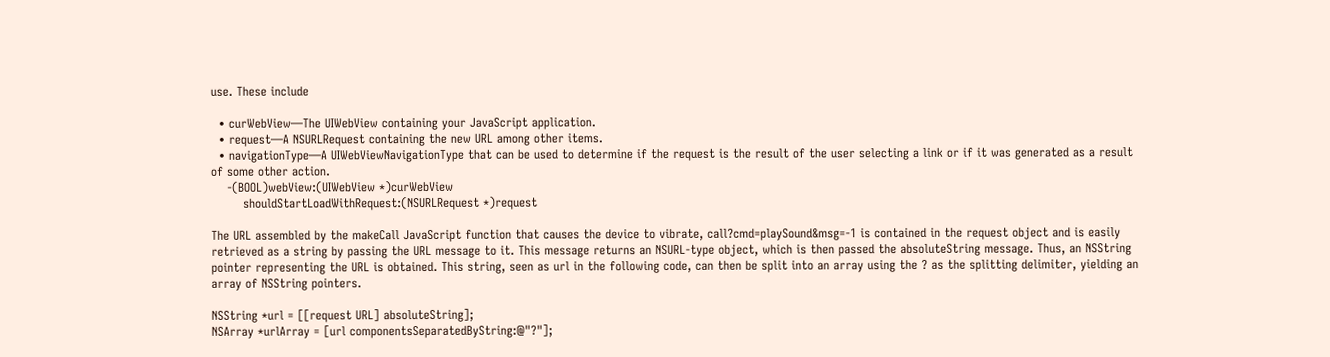use. These include

  • curWebView—The UIWebView containing your JavaScript application.
  • request—A NSURLRequest containing the new URL among other items.
  • navigationType—A UIWebViewNavigationType that can be used to determine if the request is the result of the user selecting a link or if it was generated as a result of some other action.
    -(BOOL)webView:(UIWebView *)curWebView
        shouldStartLoadWithRequest:(NSURLRequest *)request

The URL assembled by the makeCall JavaScript function that causes the device to vibrate, call?cmd=playSound&msg=-1 is contained in the request object and is easily retrieved as a string by passing the URL message to it. This message returns an NSURL-type object, which is then passed the absoluteString message. Thus, an NSString pointer representing the URL is obtained. This string, seen as url in the following code, can then be split into an array using the ? as the splitting delimiter, yielding an array of NSString pointers.

NSString *url = [[request URL] absoluteString];
NSArray *urlArray = [url componentsSeparatedByString:@"?"];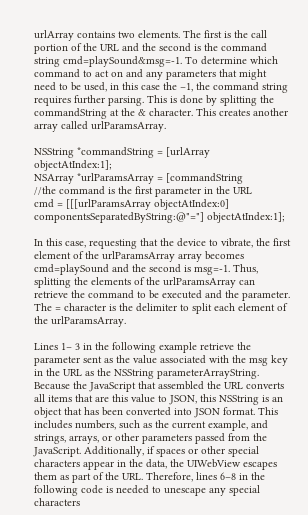urlArray contains two elements. The first is the call portion of the URL and the second is the command string cmd=playSound&msg=-1. To determine which command to act on and any parameters that might need to be used, in this case the –1, the command string requires further parsing. This is done by splitting the commandString at the & character. This creates another array called urlParamsArray.

NSString *commandString = [urlArray objectAtIndex:1];
NSArray *urlParamsArray = [commandString
//the command is the first parameter in the URL
cmd = [[[urlParamsArray objectAtIndex:0]
componentsSeparatedByString:@"="] objectAtIndex:1];

In this case, requesting that the device to vibrate, the first element of the urlParamsArray array becomes cmd=playSound and the second is msg=-1. Thus, splitting the elements of the urlParamsArray can retrieve the command to be executed and the parameter. The = character is the delimiter to split each element of the urlParamsArray.

Lines 1– 3 in the following example retrieve the parameter sent as the value associated with the msg key in the URL as the NSString parameterArrayString. Because the JavaScript that assembled the URL converts all items that are this value to JSON, this NSString is an object that has been converted into JSON format. This includes numbers, such as the current example, and strings, arrays, or other parameters passed from the JavaScript. Additionally, if spaces or other special characters appear in the data, the UIWebView escapes them as part of the URL. Therefore, lines 6–8 in the following code is needed to unescape any special characters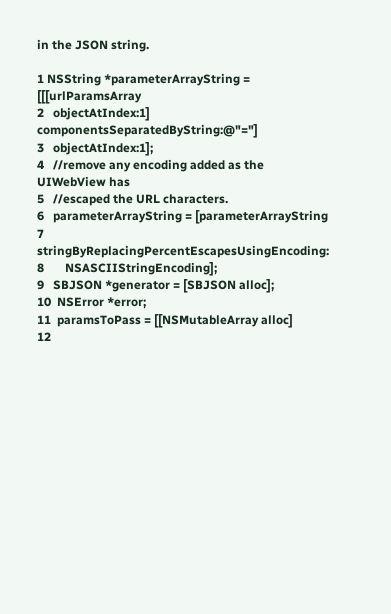in the JSON string.

1 NSString *parameterArrayString = [[[urlParamsArray
2   objectAtIndex:1] componentsSeparatedByString:@"="]
3   objectAtIndex:1];
4   //remove any encoding added as the UIWebView has
5   //escaped the URL characters.
6   parameterArrayString = [parameterArrayString
7       stringByReplacingPercentEscapesUsingEncoding:
8       NSASCIIStringEncoding];
9   SBJSON *generator = [SBJSON alloc];
10  NSError *error;
11  paramsToPass = [[NSMutableArray alloc]
12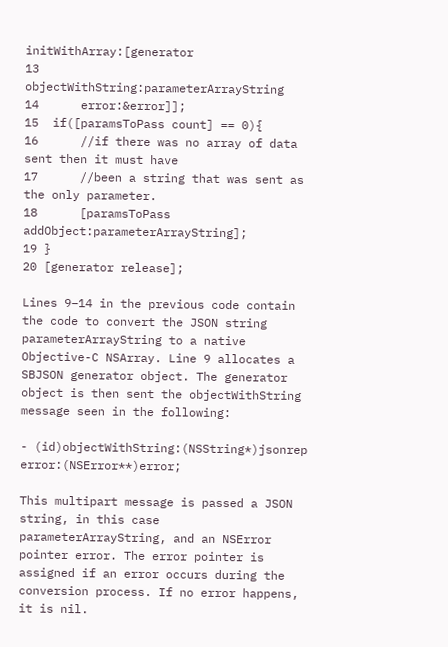initWithArray:[generator
13      objectWithString:parameterArrayString
14      error:&error]];
15  if([paramsToPass count] == 0){
16      //if there was no array of data sent then it must have
17      //been a string that was sent as the only parameter.
18      [paramsToPass addObject:parameterArrayString];
19 }
20 [generator release];

Lines 9–14 in the previous code contain the code to convert the JSON string parameterArrayString to a native Objective-C NSArray. Line 9 allocates a SBJSON generator object. The generator object is then sent the objectWithString message seen in the following:

- (id)objectWithString:(NSString*)jsonrep error:(NSError**)error;

This multipart message is passed a JSON string, in this case parameterArrayString, and an NSError pointer error. The error pointer is assigned if an error occurs during the conversion process. If no error happens, it is nil.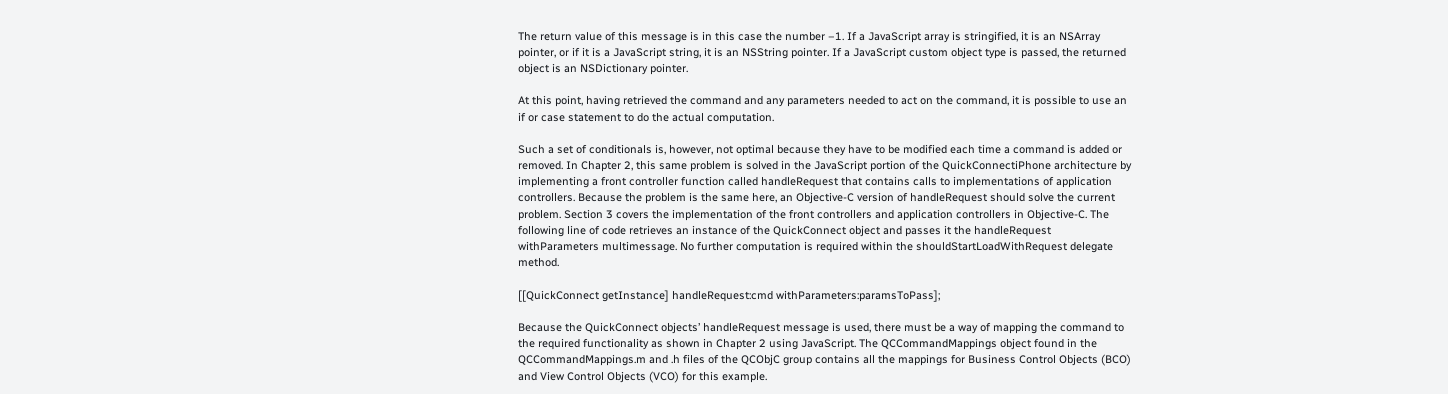The return value of this message is in this case the number –1. If a JavaScript array is stringified, it is an NSArray pointer, or if it is a JavaScript string, it is an NSString pointer. If a JavaScript custom object type is passed, the returned object is an NSDictionary pointer.

At this point, having retrieved the command and any parameters needed to act on the command, it is possible to use an if or case statement to do the actual computation.

Such a set of conditionals is, however, not optimal because they have to be modified each time a command is added or removed. In Chapter 2, this same problem is solved in the JavaScript portion of the QuickConnectiPhone architecture by implementing a front controller function called handleRequest that contains calls to implementations of application controllers. Because the problem is the same here, an Objective-C version of handleRequest should solve the current problem. Section 3 covers the implementation of the front controllers and application controllers in Objective-C. The following line of code retrieves an instance of the QuickConnect object and passes it the handleRequest withParameters multimessage. No further computation is required within the shouldStartLoadWithRequest delegate method.

[[QuickConnect getInstance] handleRequest:cmd withParameters:paramsToPass];

Because the QuickConnect objects’ handleRequest message is used, there must be a way of mapping the command to the required functionality as shown in Chapter 2 using JavaScript. The QCCommandMappings object found in the QCCommandMappings.m and .h files of the QCObjC group contains all the mappings for Business Control Objects (BCO) and View Control Objects (VCO) for this example.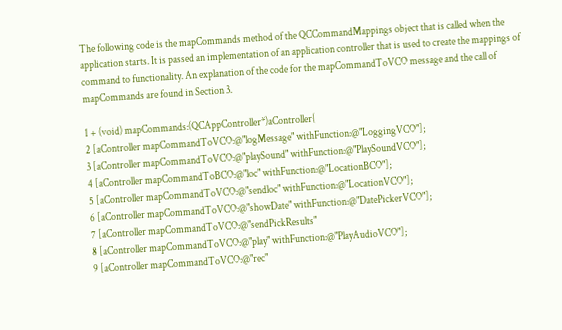The following code is the mapCommands method of the QCCommandMappings object that is called when the application starts. It is passed an implementation of an application controller that is used to create the mappings of command to functionality. An explanation of the code for the mapCommandToVCO message and the call of mapCommands are found in Section 3.

1 + (void) mapCommands:(QCAppController*)aController{
2 [aController mapCommandToVCO:@"logMessage" withFunction:@"LoggingVCO"];
3 [aController mapCommandToVCO:@"playSound" withFunction:@"PlaySoundVCO"];
4 [aController mapCommandToBCO:@"loc" withFunction:@"LocationBCO"];
5 [aController mapCommandToVCO:@"sendloc" withFunction:@"LocationVCO"];
6 [aController mapCommandToVCO:@"showDate" withFunction:@"DatePickerVCO"];
7 [aController mapCommandToVCO:@"sendPickResults"
8 [aController mapCommandToVCO:@"play" withFunction:@"PlayAudioVCO"];
9 [aController mapCommandToVCO:@"rec"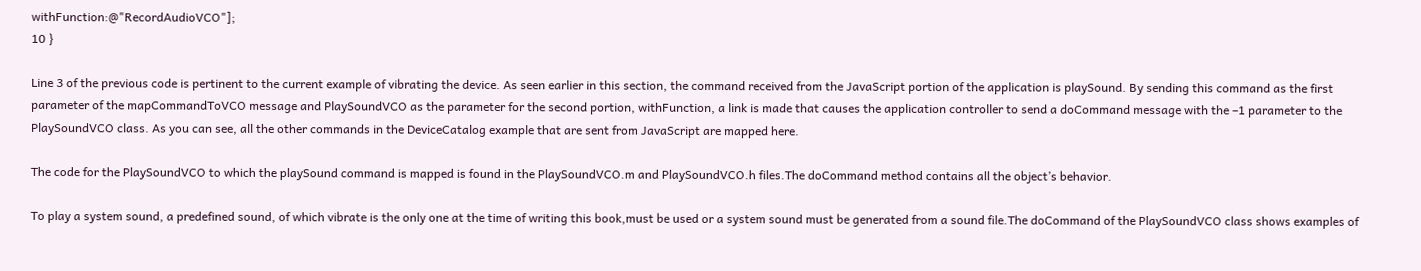withFunction:@"RecordAudioVCO"];
10 }

Line 3 of the previous code is pertinent to the current example of vibrating the device. As seen earlier in this section, the command received from the JavaScript portion of the application is playSound. By sending this command as the first parameter of the mapCommandToVCO message and PlaySoundVCO as the parameter for the second portion, withFunction, a link is made that causes the application controller to send a doCommand message with the –1 parameter to the PlaySoundVCO class. As you can see, all the other commands in the DeviceCatalog example that are sent from JavaScript are mapped here.

The code for the PlaySoundVCO to which the playSound command is mapped is found in the PlaySoundVCO.m and PlaySoundVCO.h files.The doCommand method contains all the object’s behavior.

To play a system sound, a predefined sound, of which vibrate is the only one at the time of writing this book,must be used or a system sound must be generated from a sound file.The doCommand of the PlaySoundVCO class shows examples of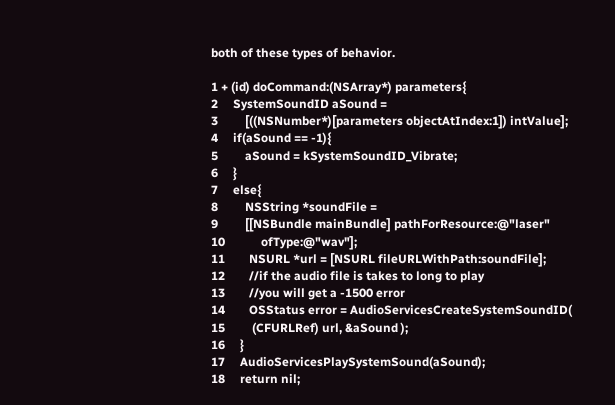both of these types of behavior.

1 + (id) doCommand:(NSArray*) parameters{
2     SystemSoundID aSound =
3         [((NSNumber*)[parameters objectAtIndex:1]) intValue];
4     if(aSound == -1){
5         aSound = kSystemSoundID_Vibrate;
6     }
7     else{
8         NSString *soundFile =
9         [[NSBundle mainBundle] pathForResource:@"laser"
10            ofType:@"wav"];
11        NSURL *url = [NSURL fileURLWithPath:soundFile];
12        //if the audio file is takes to long to play
13        //you will get a -1500 error
14        OSStatus error = AudioServicesCreateSystemSoundID(
15         (CFURLRef) url, &aSound );
16     }
17     AudioServicesPlaySystemSound(aSound);
18     return nil;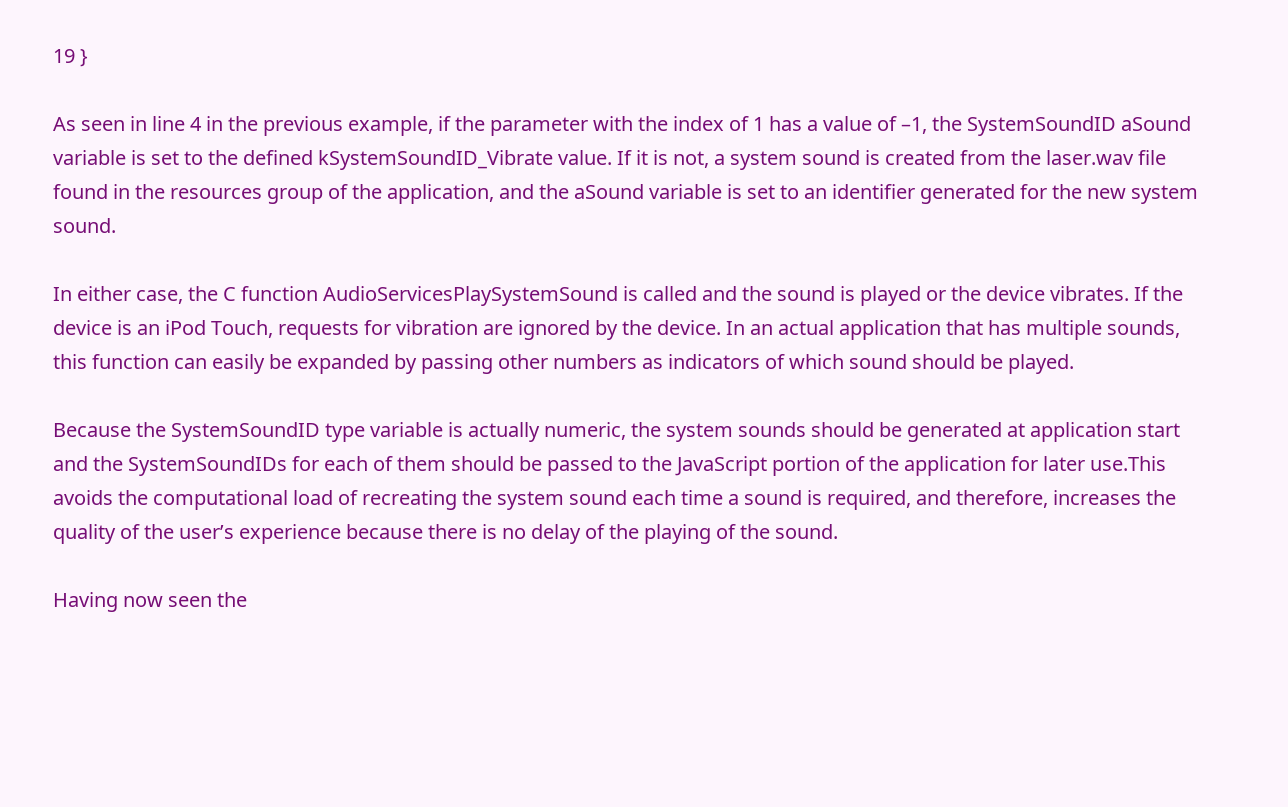19 }

As seen in line 4 in the previous example, if the parameter with the index of 1 has a value of –1, the SystemSoundID aSound variable is set to the defined kSystemSoundID_Vibrate value. If it is not, a system sound is created from the laser.wav file found in the resources group of the application, and the aSound variable is set to an identifier generated for the new system sound.

In either case, the C function AudioServicesPlaySystemSound is called and the sound is played or the device vibrates. If the device is an iPod Touch, requests for vibration are ignored by the device. In an actual application that has multiple sounds, this function can easily be expanded by passing other numbers as indicators of which sound should be played.

Because the SystemSoundID type variable is actually numeric, the system sounds should be generated at application start and the SystemSoundIDs for each of them should be passed to the JavaScript portion of the application for later use.This avoids the computational load of recreating the system sound each time a sound is required, and therefore, increases the quality of the user’s experience because there is no delay of the playing of the sound.

Having now seen the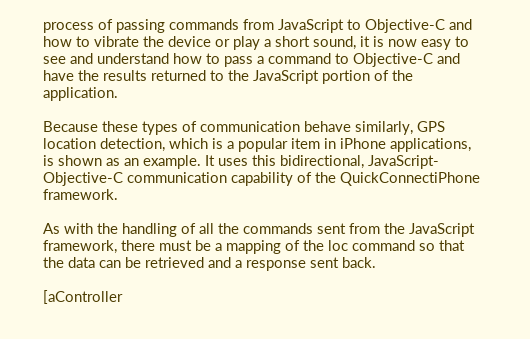process of passing commands from JavaScript to Objective-C and how to vibrate the device or play a short sound, it is now easy to see and understand how to pass a command to Objective-C and have the results returned to the JavaScript portion of the application.

Because these types of communication behave similarly, GPS location detection, which is a popular item in iPhone applications, is shown as an example. It uses this bidirectional, JavaScript-Objective-C communication capability of the QuickConnectiPhone framework.

As with the handling of all the commands sent from the JavaScript framework, there must be a mapping of the loc command so that the data can be retrieved and a response sent back.

[aController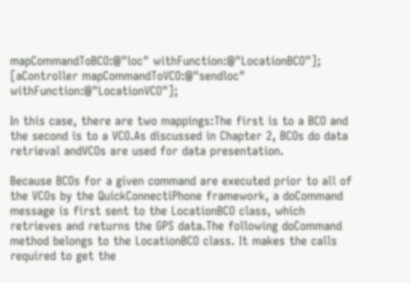mapCommandToBCO:@"loc" withFunction:@"LocationBCO"];
[aController mapCommandToVCO:@"sendloc" withFunction:@"LocationVCO"];

In this case, there are two mappings:The first is to a BCO and the second is to a VCO.As discussed in Chapter 2, BCOs do data retrieval andVCOs are used for data presentation.

Because BCOs for a given command are executed prior to all of the VCOs by the QuickConnectiPhone framework, a doCommand message is first sent to the LocationBCO class, which retrieves and returns the GPS data.The following doCommand method belongs to the LocationBCO class. It makes the calls required to get the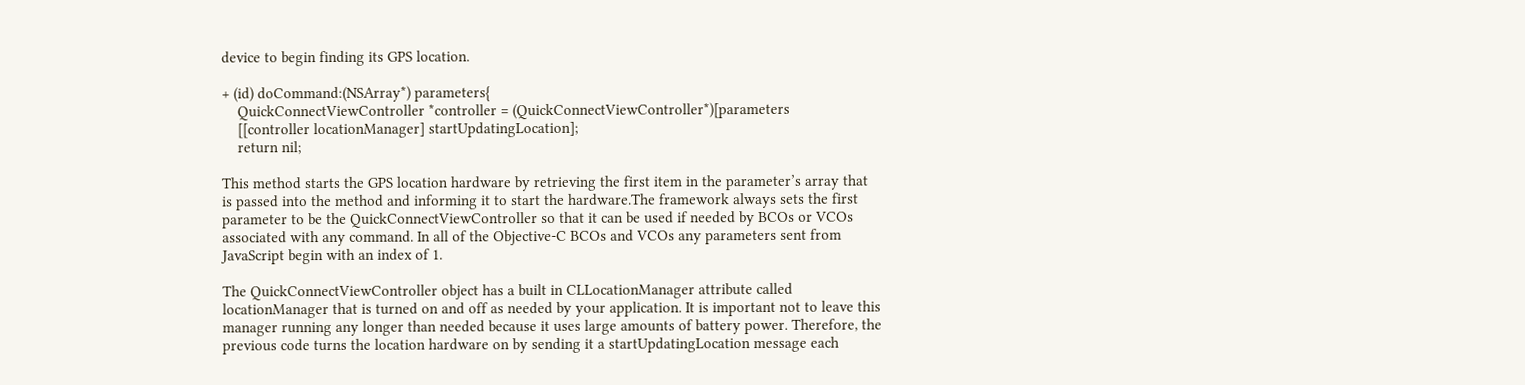device to begin finding its GPS location.

+ (id) doCommand:(NSArray*) parameters{
    QuickConnectViewController *controller = (QuickConnectViewController*)[parameters
    [[controller locationManager] startUpdatingLocation];
    return nil;

This method starts the GPS location hardware by retrieving the first item in the parameter’s array that is passed into the method and informing it to start the hardware.The framework always sets the first parameter to be the QuickConnectViewController so that it can be used if needed by BCOs or VCOs associated with any command. In all of the Objective-C BCOs and VCOs any parameters sent from JavaScript begin with an index of 1.

The QuickConnectViewController object has a built in CLLocationManager attribute called locationManager that is turned on and off as needed by your application. It is important not to leave this manager running any longer than needed because it uses large amounts of battery power. Therefore, the previous code turns the location hardware on by sending it a startUpdatingLocation message each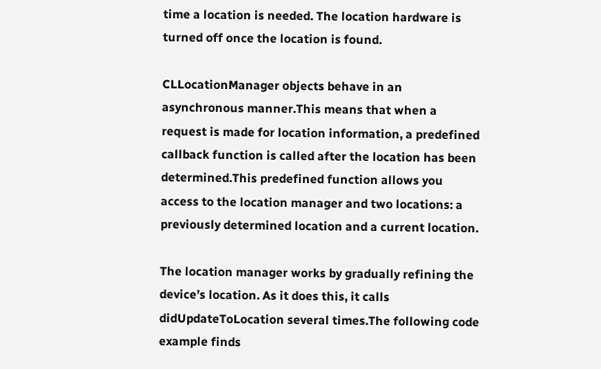time a location is needed. The location hardware is turned off once the location is found.

CLLocationManager objects behave in an asynchronous manner.This means that when a request is made for location information, a predefined callback function is called after the location has been determined.This predefined function allows you access to the location manager and two locations: a previously determined location and a current location.

The location manager works by gradually refining the device’s location. As it does this, it calls didUpdateToLocation several times.The following code example finds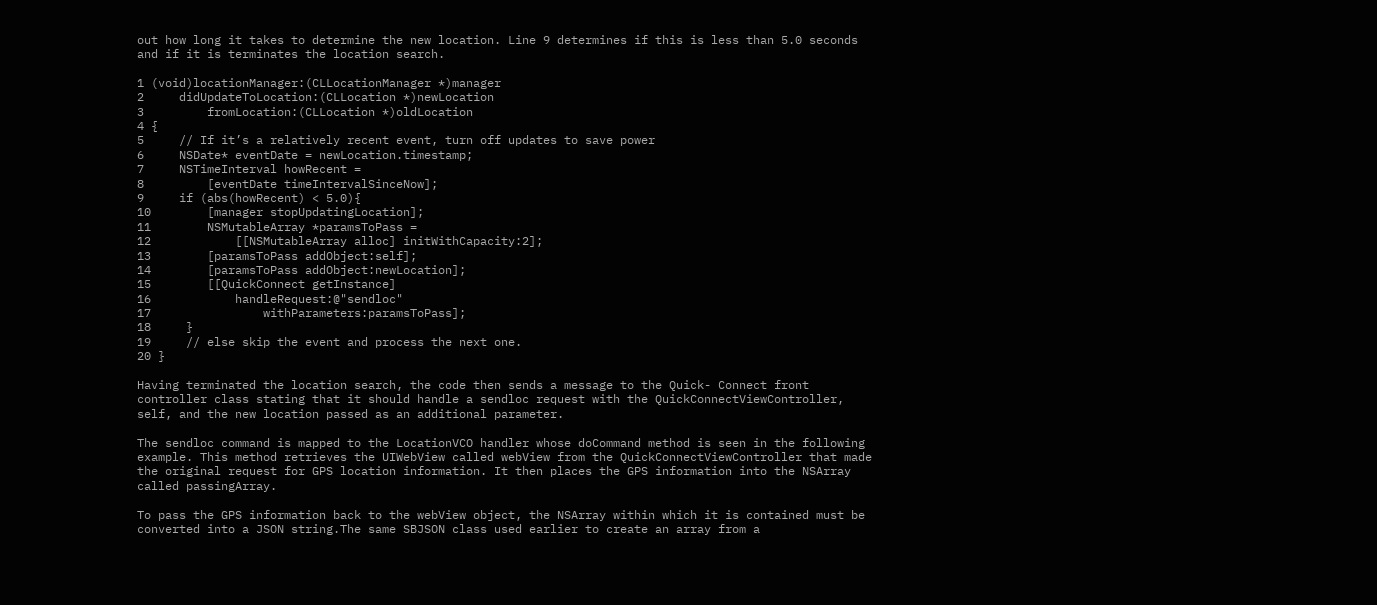out how long it takes to determine the new location. Line 9 determines if this is less than 5.0 seconds and if it is terminates the location search.

1 (void)locationManager:(CLLocationManager *)manager
2     didUpdateToLocation:(CLLocation *)newLocation
3         fromLocation:(CLLocation *)oldLocation
4 {
5     // If it’s a relatively recent event, turn off updates to save power
6     NSDate* eventDate = newLocation.timestamp;
7     NSTimeInterval howRecent =
8         [eventDate timeIntervalSinceNow];
9     if (abs(howRecent) < 5.0){
10        [manager stopUpdatingLocation];
11        NSMutableArray *paramsToPass =
12            [[NSMutableArray alloc] initWithCapacity:2];
13        [paramsToPass addObject:self];
14        [paramsToPass addObject:newLocation];
15        [[QuickConnect getInstance]
16            handleRequest:@"sendloc"
17                withParameters:paramsToPass];
18     }
19     // else skip the event and process the next one.
20 }

Having terminated the location search, the code then sends a message to the Quick- Connect front controller class stating that it should handle a sendloc request with the QuickConnectViewController, self, and the new location passed as an additional parameter.

The sendloc command is mapped to the LocationVCO handler whose doCommand method is seen in the following example. This method retrieves the UIWebView called webView from the QuickConnectViewController that made the original request for GPS location information. It then places the GPS information into the NSArray called passingArray.

To pass the GPS information back to the webView object, the NSArray within which it is contained must be converted into a JSON string.The same SBJSON class used earlier to create an array from a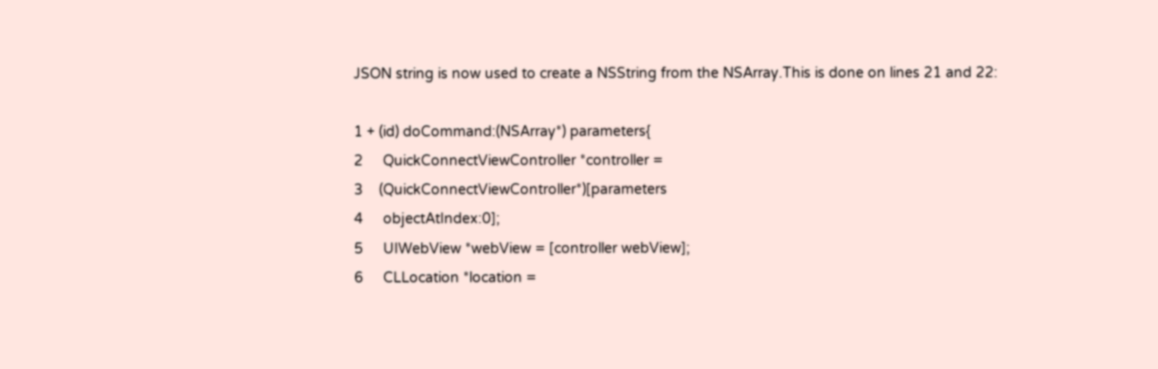JSON string is now used to create a NSString from the NSArray.This is done on lines 21 and 22:

1 + (id) doCommand:(NSArray*) parameters{
2     QuickConnectViewController *controller =
3    (QuickConnectViewController*)[parameters
4     objectAtIndex:0];
5     UIWebView *webView = [controller webView];
6     CLLocation *location =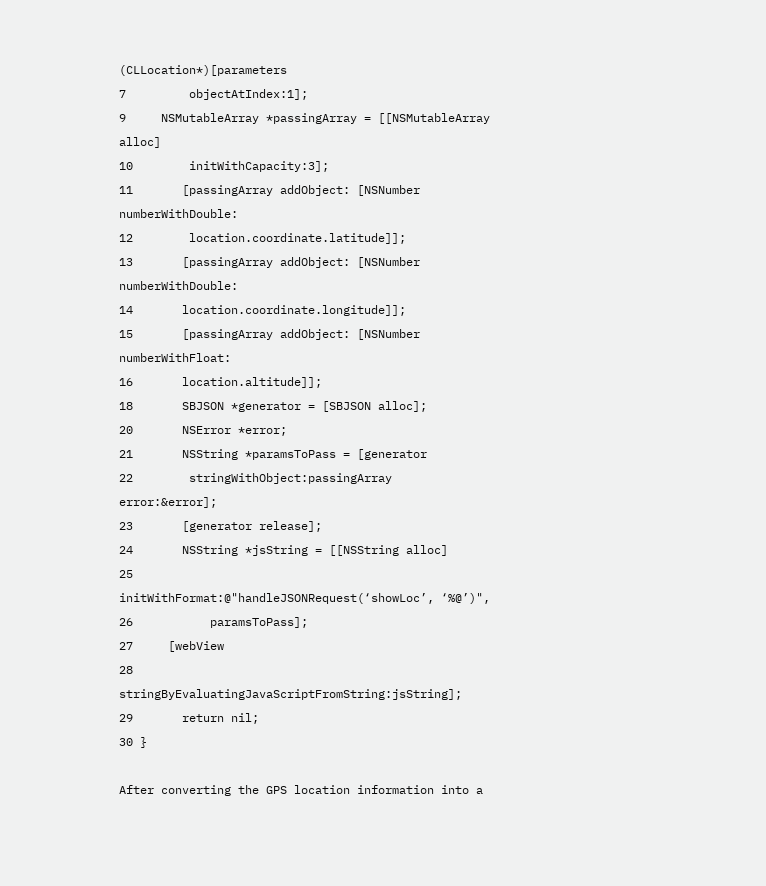(CLLocation*)[parameters
7         objectAtIndex:1];
9     NSMutableArray *passingArray = [[NSMutableArray alloc]
10        initWithCapacity:3];
11       [passingArray addObject: [NSNumber numberWithDouble:
12        location.coordinate.latitude]];
13       [passingArray addObject: [NSNumber numberWithDouble:
14       location.coordinate.longitude]];
15       [passingArray addObject: [NSNumber numberWithFloat:
16       location.altitude]];
18       SBJSON *generator = [SBJSON alloc];
20       NSError *error;
21       NSString *paramsToPass = [generator
22        stringWithObject:passingArray error:&error];
23       [generator release];
24       NSString *jsString = [[NSString alloc]
25       initWithFormat:@"handleJSONRequest(‘showLoc’, ‘%@’)",
26           paramsToPass];
27     [webView
28       stringByEvaluatingJavaScriptFromString:jsString];
29       return nil;
30 }

After converting the GPS location information into a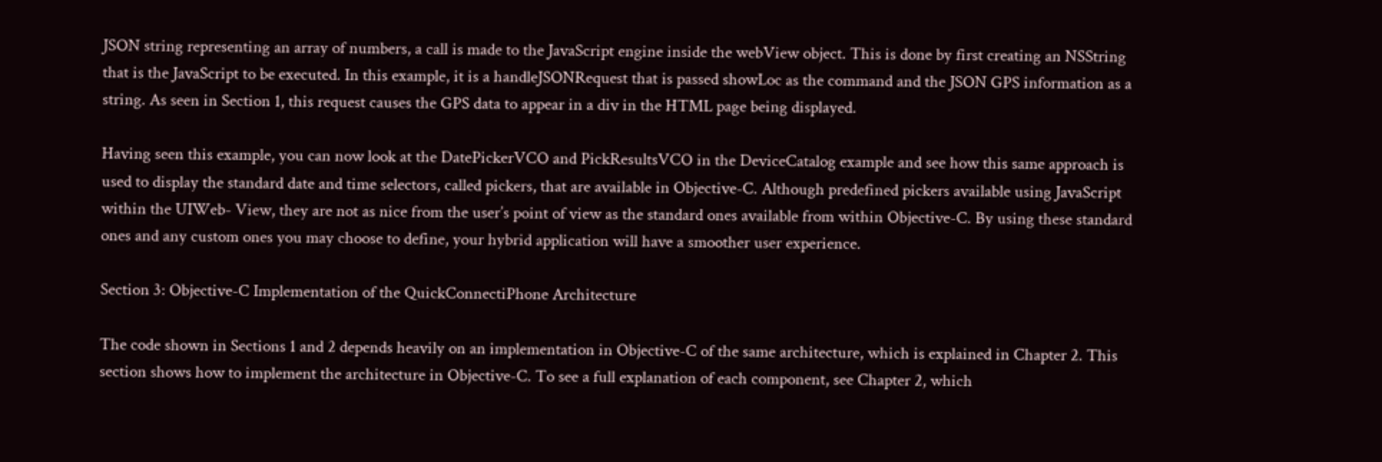JSON string representing an array of numbers, a call is made to the JavaScript engine inside the webView object. This is done by first creating an NSString that is the JavaScript to be executed. In this example, it is a handleJSONRequest that is passed showLoc as the command and the JSON GPS information as a string. As seen in Section 1, this request causes the GPS data to appear in a div in the HTML page being displayed.

Having seen this example, you can now look at the DatePickerVCO and PickResultsVCO in the DeviceCatalog example and see how this same approach is used to display the standard date and time selectors, called pickers, that are available in Objective-C. Although predefined pickers available using JavaScript within the UIWeb- View, they are not as nice from the user’s point of view as the standard ones available from within Objective-C. By using these standard ones and any custom ones you may choose to define, your hybrid application will have a smoother user experience.

Section 3: Objective-C Implementation of the QuickConnectiPhone Architecture

The code shown in Sections 1 and 2 depends heavily on an implementation in Objective-C of the same architecture, which is explained in Chapter 2. This section shows how to implement the architecture in Objective-C. To see a full explanation of each component, see Chapter 2, which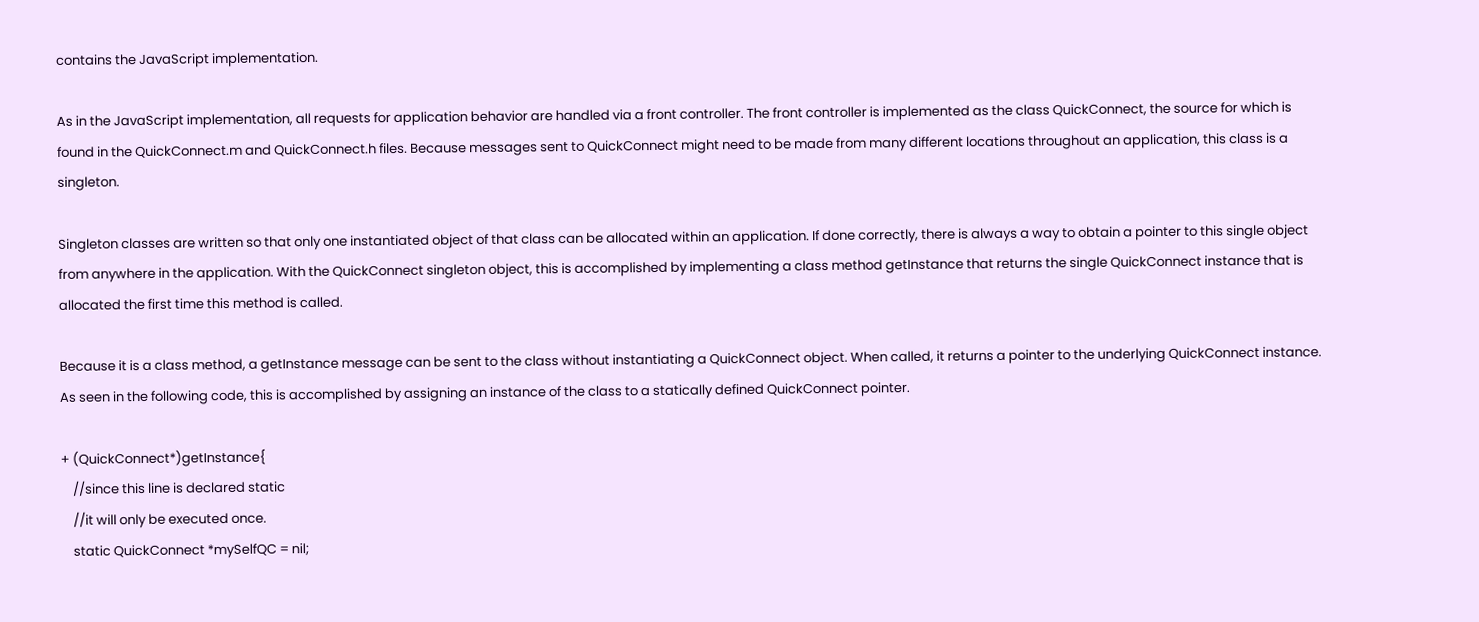contains the JavaScript implementation.

As in the JavaScript implementation, all requests for application behavior are handled via a front controller. The front controller is implemented as the class QuickConnect, the source for which is found in the QuickConnect.m and QuickConnect.h files. Because messages sent to QuickConnect might need to be made from many different locations throughout an application, this class is a singleton.

Singleton classes are written so that only one instantiated object of that class can be allocated within an application. If done correctly, there is always a way to obtain a pointer to this single object from anywhere in the application. With the QuickConnect singleton object, this is accomplished by implementing a class method getInstance that returns the single QuickConnect instance that is allocated the first time this method is called.

Because it is a class method, a getInstance message can be sent to the class without instantiating a QuickConnect object. When called, it returns a pointer to the underlying QuickConnect instance. As seen in the following code, this is accomplished by assigning an instance of the class to a statically defined QuickConnect pointer.

+ (QuickConnect*)getInstance{
    //since this line is declared static
    //it will only be executed once.
    static QuickConnect *mySelfQC = nil;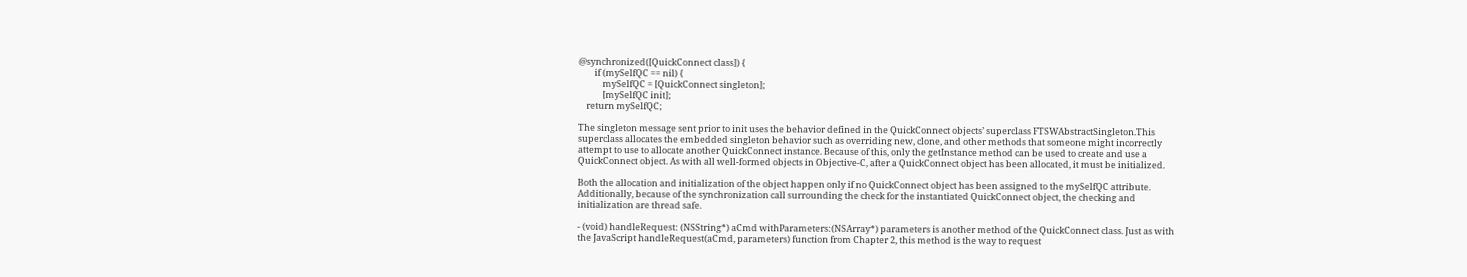@synchronized([QuickConnect class]) {
        if (mySelfQC == nil) {
            mySelfQC = [QuickConnect singleton];
            [mySelfQC init];
    return mySelfQC;

The singleton message sent prior to init uses the behavior defined in the QuickConnect objects’ superclass FTSWAbstractSingleton.This superclass allocates the embedded singleton behavior such as overriding new, clone, and other methods that someone might incorrectly attempt to use to allocate another QuickConnect instance. Because of this, only the getInstance method can be used to create and use a QuickConnect object. As with all well-formed objects in Objective-C, after a QuickConnect object has been allocated, it must be initialized.

Both the allocation and initialization of the object happen only if no QuickConnect object has been assigned to the mySelfQC attribute. Additionally, because of the synchronization call surrounding the check for the instantiated QuickConnect object, the checking and initialization are thread safe.

- (void) handleRequest: (NSString*) aCmd withParameters:(NSArray*) parameters is another method of the QuickConnect class. Just as with the JavaScript handleRequest(aCmd, parameters) function from Chapter 2, this method is the way to request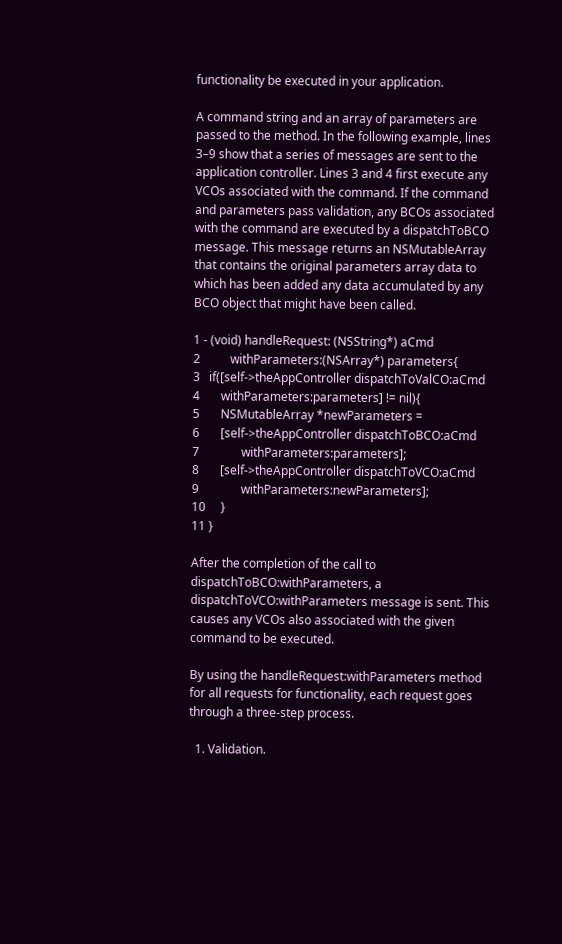functionality be executed in your application.

A command string and an array of parameters are passed to the method. In the following example, lines 3–9 show that a series of messages are sent to the application controller. Lines 3 and 4 first execute any VCOs associated with the command. If the command and parameters pass validation, any BCOs associated with the command are executed by a dispatchToBCO message. This message returns an NSMutableArray that contains the original parameters array data to which has been added any data accumulated by any BCO object that might have been called.

1 - (void) handleRequest: (NSString*) aCmd
2          withParameters:(NSArray*) parameters{
3   if([self->theAppController dispatchToValCO:aCmd
4       withParameters:parameters] != nil){
5       NSMutableArray *newParameters =
6       [self->theAppController dispatchToBCO:aCmd
7              withParameters:parameters];
8       [self->theAppController dispatchToVCO:aCmd
9              withParameters:newParameters];
10     }
11 }

After the completion of the call to dispatchToBCO:withParameters, a dispatchToVCO:withParameters message is sent. This causes any VCOs also associated with the given command to be executed.

By using the handleRequest:withParameters method for all requests for functionality, each request goes through a three-step process.

  1. Validation.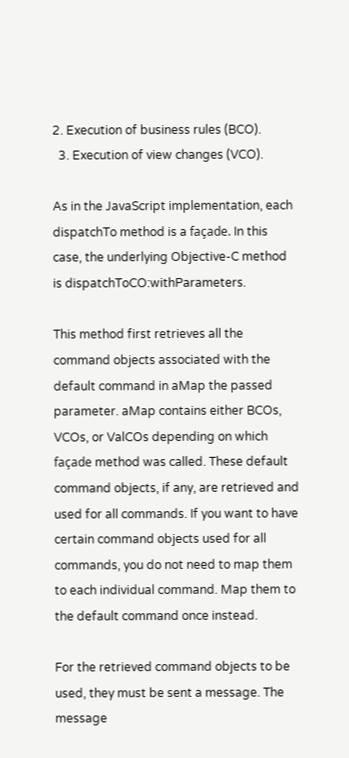2. Execution of business rules (BCO).
  3. Execution of view changes (VCO).

As in the JavaScript implementation, each dispatchTo method is a façade. In this case, the underlying Objective-C method is dispatchToCO:withParameters.

This method first retrieves all the command objects associated with the default command in aMap the passed parameter. aMap contains either BCOs, VCOs, or ValCOs depending on which façade method was called. These default command objects, if any, are retrieved and used for all commands. If you want to have certain command objects used for all commands, you do not need to map them to each individual command. Map them to the default command once instead.

For the retrieved command objects to be used, they must be sent a message. The message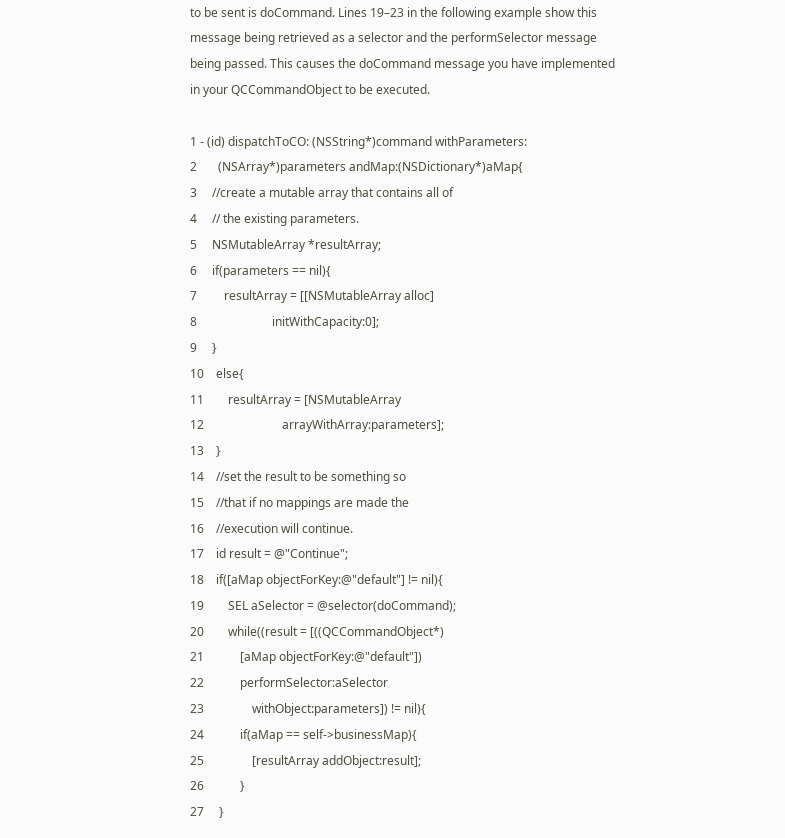to be sent is doCommand. Lines 19–23 in the following example show this message being retrieved as a selector and the performSelector message being passed. This causes the doCommand message you have implemented in your QCCommandObject to be executed.

1 - (id) dispatchToCO: (NSString*)command withParameters:
2       (NSArray*)parameters andMap:(NSDictionary*)aMap{
3     //create a mutable array that contains all of
4     // the existing parameters.
5     NSMutableArray *resultArray;
6     if(parameters == nil){
7         resultArray = [[NSMutableArray alloc]
8                         initWithCapacity:0];
9     }
10    else{
11        resultArray = [NSMutableArray
12                          arrayWithArray:parameters];
13    }
14    //set the result to be something so
15    //that if no mappings are made the
16    //execution will continue.
17    id result = @"Continue";
18    if([aMap objectForKey:@"default"] != nil){
19        SEL aSelector = @selector(doCommand);
20        while((result = [((QCCommandObject*)
21            [aMap objectForKey:@"default"])
22            performSelector:aSelector
23                withObject:parameters]) != nil){
24            if(aMap == self->businessMap){
25                [resultArray addObject:result];
26            }
27     }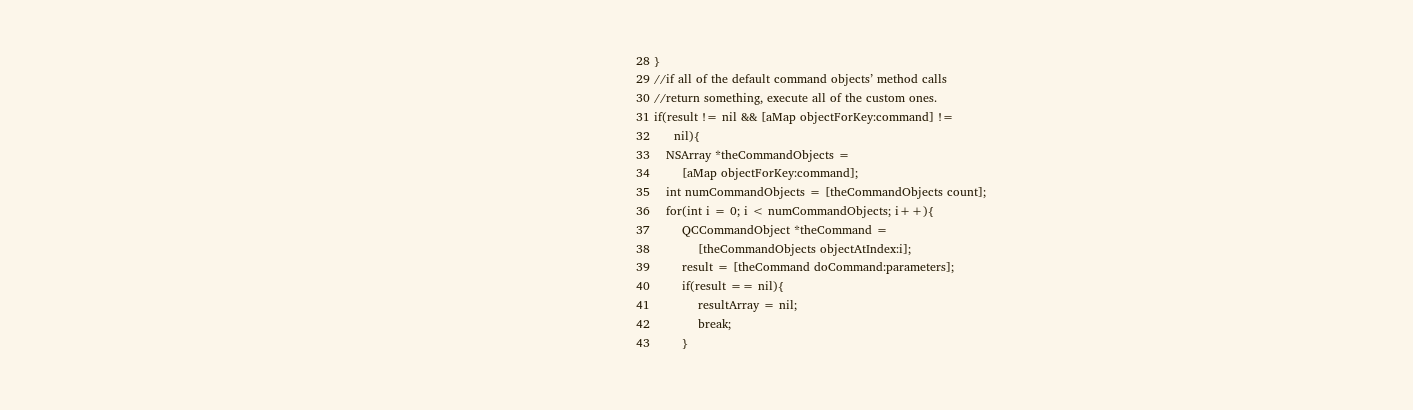28 }
29 //if all of the default command objects’ method calls
30 //return something, execute all of the custom ones.
31 if(result != nil && [aMap objectForKey:command] !=
32      nil){
33    NSArray *theCommandObjects =
34        [aMap objectForKey:command];
35    int numCommandObjects = [theCommandObjects count];
36    for(int i = 0; i < numCommandObjects; i++){
37        QCCommandObject *theCommand =
38            [theCommandObjects objectAtIndex:i];
39        result = [theCommand doCommand:parameters];
40        if(result == nil){
41            resultArray = nil;
42            break;
43        }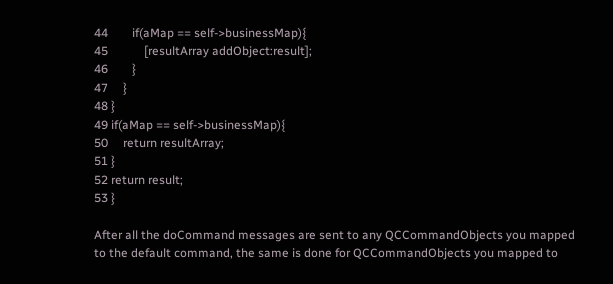44        if(aMap == self->businessMap){
45            [resultArray addObject:result];
46        }
47     }
48 }
49 if(aMap == self->businessMap){
50     return resultArray;
51 }
52 return result;
53 }

After all the doCommand messages are sent to any QCCommandObjects you mapped to the default command, the same is done for QCCommandObjects you mapped to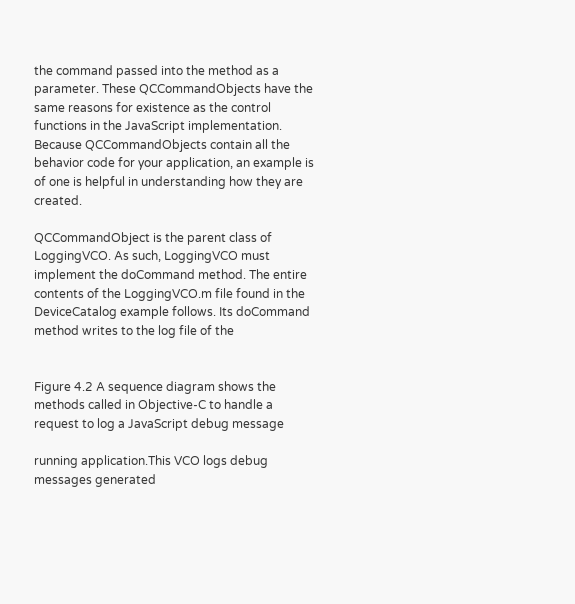the command passed into the method as a parameter. These QCCommandObjects have the same reasons for existence as the control functions in the JavaScript implementation. Because QCCommandObjects contain all the behavior code for your application, an example is of one is helpful in understanding how they are created.

QCCommandObject is the parent class of LoggingVCO. As such, LoggingVCO must implement the doCommand method. The entire contents of the LoggingVCO.m file found in the DeviceCatalog example follows. Its doCommand method writes to the log file of the


Figure 4.2 A sequence diagram shows the methods called in Objective-C to handle a request to log a JavaScript debug message

running application.This VCO logs debug messages generated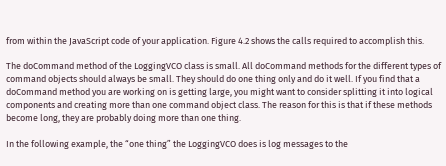from within the JavaScript code of your application. Figure 4.2 shows the calls required to accomplish this.

The doCommand method of the LoggingVCO class is small. All doCommand methods for the different types of command objects should always be small. They should do one thing only and do it well. If you find that a doCommand method you are working on is getting large, you might want to consider splitting it into logical components and creating more than one command object class. The reason for this is that if these methods become long, they are probably doing more than one thing.

In the following example, the “one thing” the LoggingVCO does is log messages to the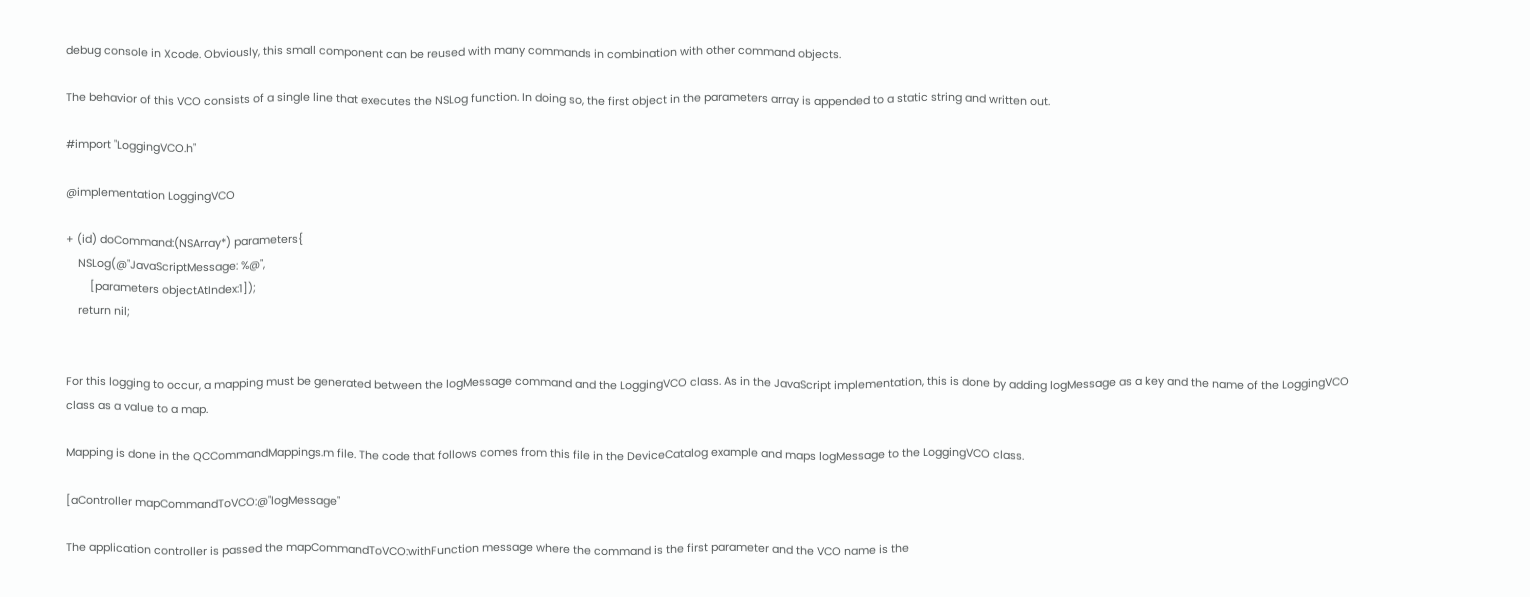debug console in Xcode. Obviously, this small component can be reused with many commands in combination with other command objects.

The behavior of this VCO consists of a single line that executes the NSLog function. In doing so, the first object in the parameters array is appended to a static string and written out.

#import "LoggingVCO.h"

@implementation LoggingVCO

+ (id) doCommand:(NSArray*) parameters{
    NSLog(@"JavaScriptMessage: %@",
        [parameters objectAtIndex:1]);
    return nil;


For this logging to occur, a mapping must be generated between the logMessage command and the LoggingVCO class. As in the JavaScript implementation, this is done by adding logMessage as a key and the name of the LoggingVCO class as a value to a map.

Mapping is done in the QCCommandMappings.m file. The code that follows comes from this file in the DeviceCatalog example and maps logMessage to the LoggingVCO class.

[aController mapCommandToVCO:@"logMessage"

The application controller is passed the mapCommandToVCO:withFunction message where the command is the first parameter and the VCO name is the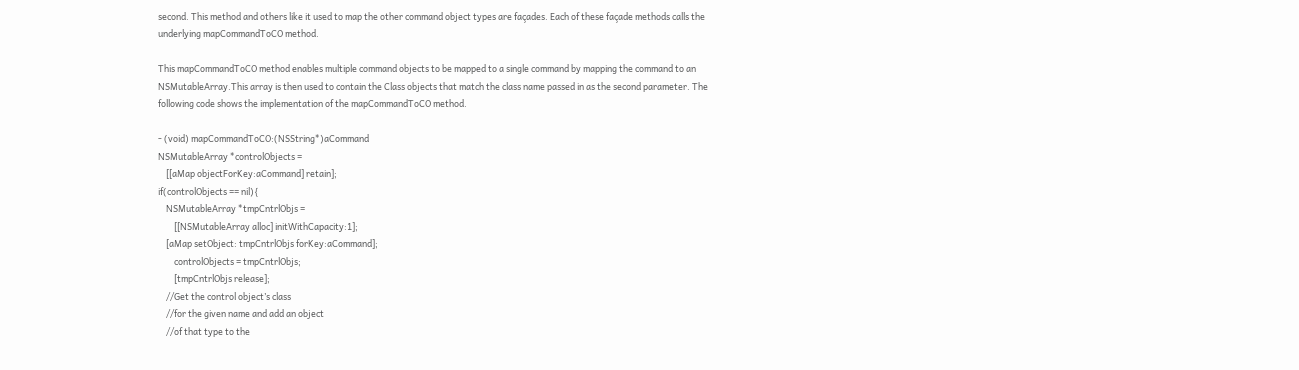second. This method and others like it used to map the other command object types are façades. Each of these façade methods calls the underlying mapCommandToCO method.

This mapCommandToCO method enables multiple command objects to be mapped to a single command by mapping the command to an NSMutableArray.This array is then used to contain the Class objects that match the class name passed in as the second parameter. The following code shows the implementation of the mapCommandToCO method.

- (void) mapCommandToCO:(NSString*)aCommand
NSMutableArray *controlObjects =
    [[aMap objectForKey:aCommand] retain];
if(controlObjects == nil){
    NSMutableArray *tmpCntrlObjs =
        [[NSMutableArray alloc] initWithCapacity:1];
    [aMap setObject: tmpCntrlObjs forKey:aCommand];
        controlObjects = tmpCntrlObjs;
        [tmpCntrlObjs release];
    //Get the control object’s class
    //for the given name and add an object
    //of that type to the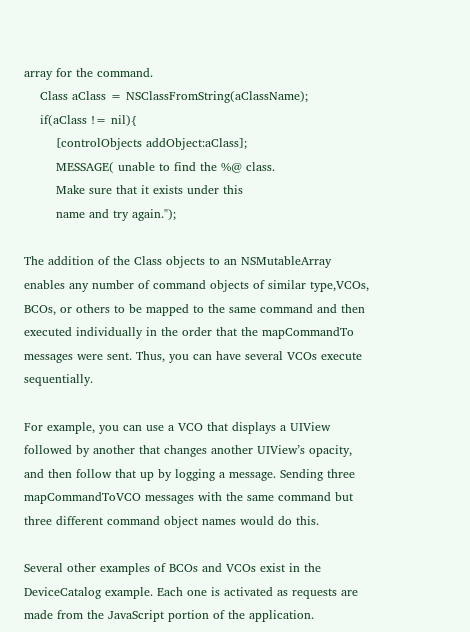array for the command.
    Class aClass = NSClassFromString(aClassName);
    if(aClass != nil){
        [controlObjects addObject:aClass];
        MESSAGE( unable to find the %@ class.
        Make sure that it exists under this
        name and try again.");

The addition of the Class objects to an NSMutableArray enables any number of command objects of similar type,VCOs, BCOs, or others to be mapped to the same command and then executed individually in the order that the mapCommandTo messages were sent. Thus, you can have several VCOs execute sequentially.

For example, you can use a VCO that displays a UIView followed by another that changes another UIView’s opacity, and then follow that up by logging a message. Sending three mapCommandToVCO messages with the same command but three different command object names would do this.

Several other examples of BCOs and VCOs exist in the DeviceCatalog example. Each one is activated as requests are made from the JavaScript portion of the application.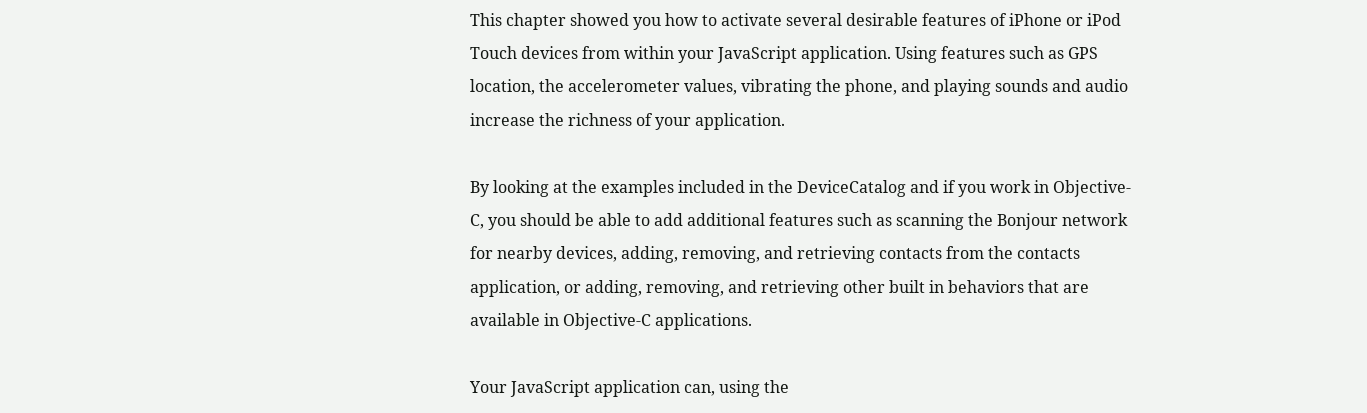This chapter showed you how to activate several desirable features of iPhone or iPod Touch devices from within your JavaScript application. Using features such as GPS location, the accelerometer values, vibrating the phone, and playing sounds and audio increase the richness of your application.

By looking at the examples included in the DeviceCatalog and if you work in Objective-C, you should be able to add additional features such as scanning the Bonjour network for nearby devices, adding, removing, and retrieving contacts from the contacts application, or adding, removing, and retrieving other built in behaviors that are available in Objective-C applications.

Your JavaScript application can, using the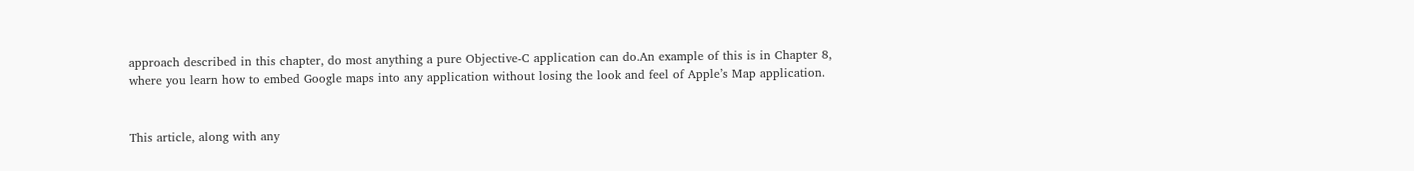approach described in this chapter, do most anything a pure Objective-C application can do.An example of this is in Chapter 8, where you learn how to embed Google maps into any application without losing the look and feel of Apple’s Map application.


This article, along with any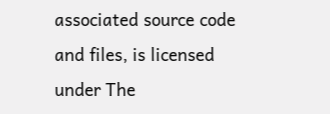associated source code and files, is licensed under The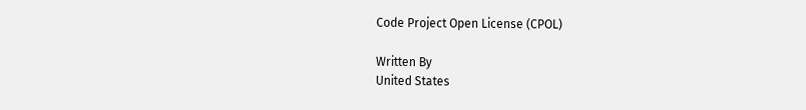Code Project Open License (CPOL)

Written By
United States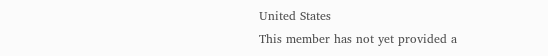United States
This member has not yet provided a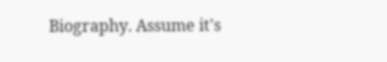Biography. Assume it's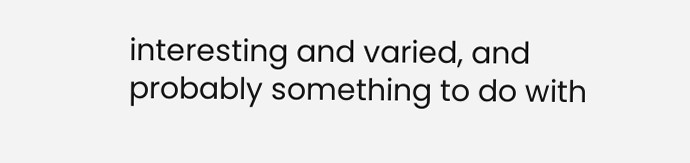interesting and varied, and probably something to do with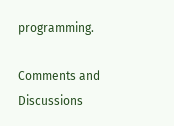programming.

Comments and Discussions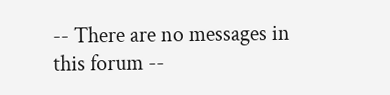-- There are no messages in this forum --